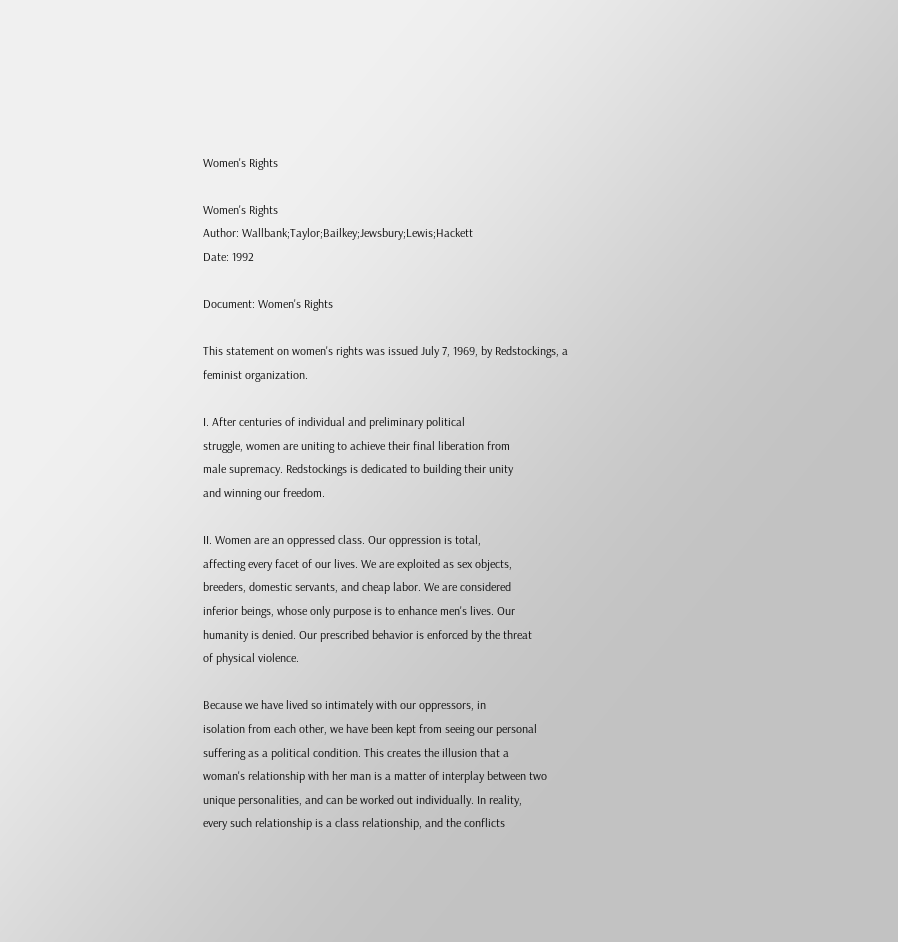Women's Rights

Women's Rights
Author: Wallbank;Taylor;Bailkey;Jewsbury;Lewis;Hackett
Date: 1992

Document: Women's Rights

This statement on women's rights was issued July 7, 1969, by Redstockings, a
feminist organization.

I. After centuries of individual and preliminary political
struggle, women are uniting to achieve their final liberation from
male supremacy. Redstockings is dedicated to building their unity
and winning our freedom.

II. Women are an oppressed class. Our oppression is total,
affecting every facet of our lives. We are exploited as sex objects,
breeders, domestic servants, and cheap labor. We are considered
inferior beings, whose only purpose is to enhance men's lives. Our
humanity is denied. Our prescribed behavior is enforced by the threat
of physical violence.

Because we have lived so intimately with our oppressors, in
isolation from each other, we have been kept from seeing our personal
suffering as a political condition. This creates the illusion that a
woman's relationship with her man is a matter of interplay between two
unique personalities, and can be worked out individually. In reality,
every such relationship is a class relationship, and the conflicts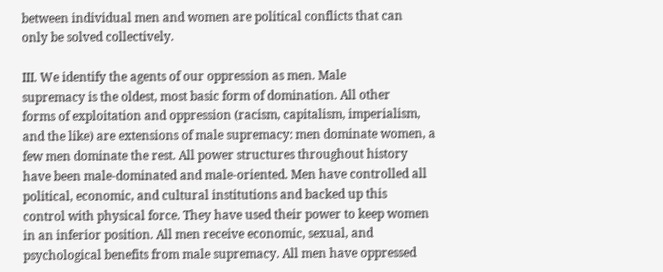between individual men and women are political conflicts that can
only be solved collectively.

III. We identify the agents of our oppression as men. Male
supremacy is the oldest, most basic form of domination. All other
forms of exploitation and oppression (racism, capitalism, imperialism,
and the like) are extensions of male supremacy: men dominate women, a
few men dominate the rest. All power structures throughout history
have been male-dominated and male-oriented. Men have controlled all
political, economic, and cultural institutions and backed up this
control with physical force. They have used their power to keep women
in an inferior position. All men receive economic, sexual, and
psychological benefits from male supremacy. All men have oppressed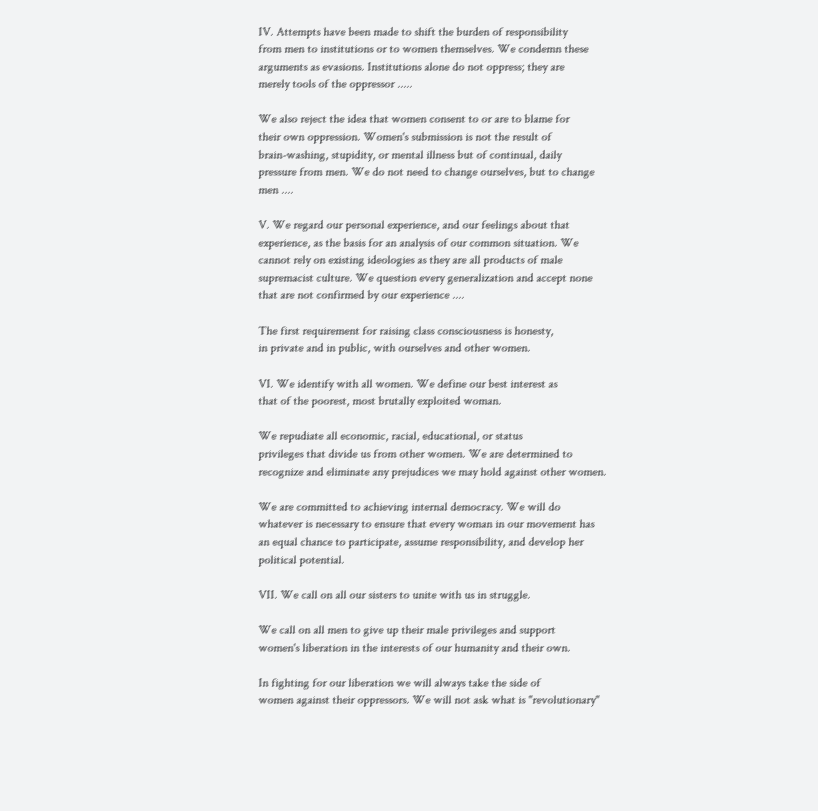IV. Attempts have been made to shift the burden of responsibility
from men to institutions or to women themselves. We condemn these
arguments as evasions. Institutions alone do not oppress; they are
merely tools of the oppressor .....

We also reject the idea that women consent to or are to blame for
their own oppression. Women's submission is not the result of
brain-washing, stupidity, or mental illness but of continual, daily
pressure from men. We do not need to change ourselves, but to change
men ....

V. We regard our personal experience, and our feelings about that
experience, as the basis for an analysis of our common situation. We
cannot rely on existing ideologies as they are all products of male
supremacist culture. We question every generalization and accept none
that are not confirmed by our experience ....

The first requirement for raising class consciousness is honesty,
in private and in public, with ourselves and other women.

VI. We identify with all women. We define our best interest as
that of the poorest, most brutally exploited woman.

We repudiate all economic, racial, educational, or status
privileges that divide us from other women. We are determined to
recognize and eliminate any prejudices we may hold against other women.

We are committed to achieving internal democracy. We will do
whatever is necessary to ensure that every woman in our movement has
an equal chance to participate, assume responsibility, and develop her
political potential.

VII. We call on all our sisters to unite with us in struggle.

We call on all men to give up their male privileges and support
women's liberation in the interests of our humanity and their own.

In fighting for our liberation we will always take the side of
women against their oppressors. We will not ask what is "revolutionary"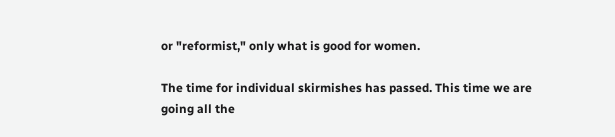or "reformist," only what is good for women.

The time for individual skirmishes has passed. This time we are
going all the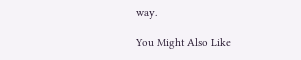way.

You Might Also Like